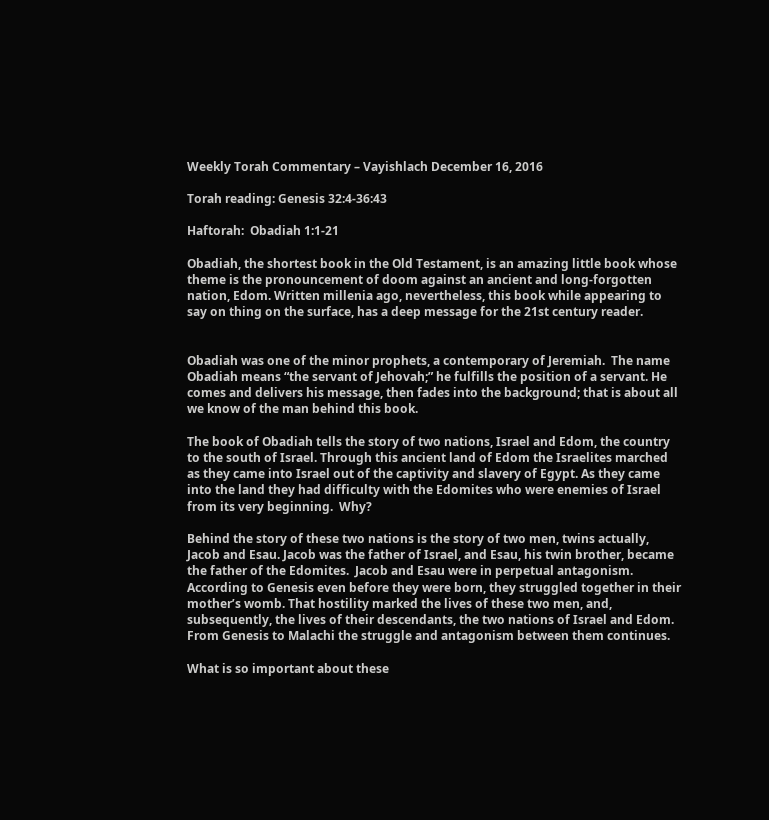Weekly Torah Commentary – Vayishlach December 16, 2016

Torah reading: Genesis 32:4-36:43

Haftorah:  Obadiah 1:1-21

Obadiah, the shortest book in the Old Testament, is an amazing little book whose theme is the pronouncement of doom against an ancient and long-forgotten nation, Edom. Written millenia ago, nevertheless, this book while appearing to say on thing on the surface, has a deep message for the 21st century reader.


Obadiah was one of the minor prophets, a contemporary of Jeremiah.  The name Obadiah means “the servant of Jehovah;” he fulfills the position of a servant. He comes and delivers his message, then fades into the background; that is about all we know of the man behind this book.

The book of Obadiah tells the story of two nations, Israel and Edom, the country to the south of Israel. Through this ancient land of Edom the Israelites marched as they came into Israel out of the captivity and slavery of Egypt. As they came into the land they had difficulty with the Edomites who were enemies of Israel from its very beginning.  Why?

Behind the story of these two nations is the story of two men, twins actually, Jacob and Esau. Jacob was the father of Israel, and Esau, his twin brother, became the father of the Edomites.  Jacob and Esau were in perpetual antagonism. According to Genesis even before they were born, they struggled together in their mother’s womb. That hostility marked the lives of these two men, and, subsequently, the lives of their descendants, the two nations of Israel and Edom.  From Genesis to Malachi the struggle and antagonism between them continues.

What is so important about these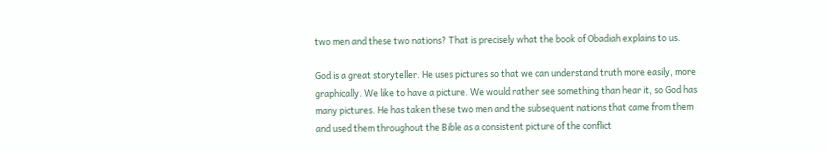two men and these two nations? That is precisely what the book of Obadiah explains to us.

God is a great storyteller. He uses pictures so that we can understand truth more easily, more graphically. We like to have a picture. We would rather see something than hear it, so God has many pictures. He has taken these two men and the subsequent nations that came from them and used them throughout the Bible as a consistent picture of the conflict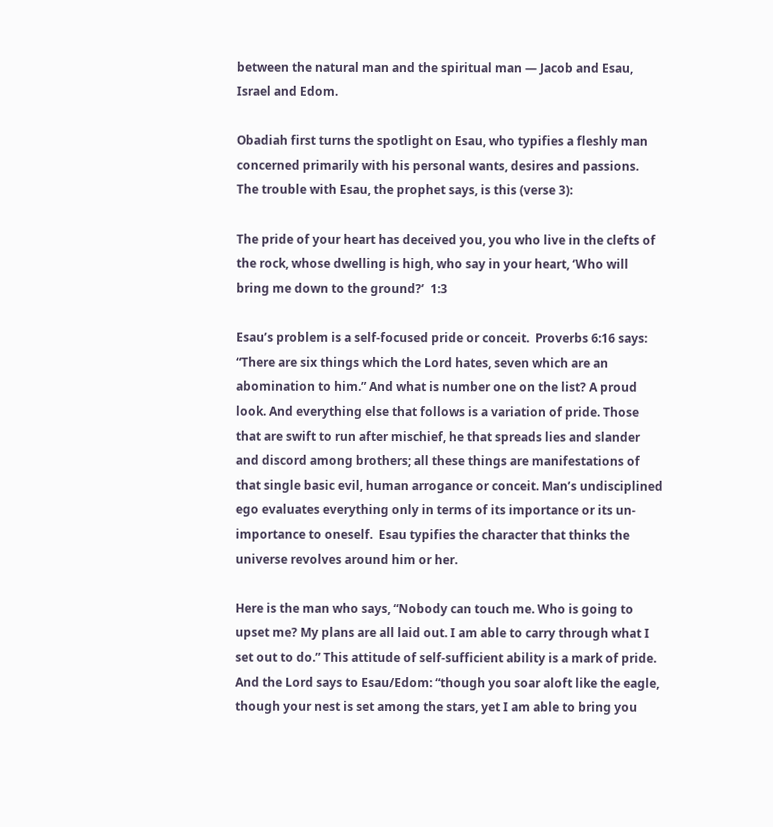between the natural man and the spiritual man — Jacob and Esau, Israel and Edom.

Obadiah first turns the spotlight on Esau, who typifies a fleshly man concerned primarily with his personal wants, desires and passions.  The trouble with Esau, the prophet says, is this (verse 3):

The pride of your heart has deceived you, you who live in the clefts of the rock, whose dwelling is high, who say in your heart, ‘Who will bring me down to the ground?’  1:3

Esau’s problem is a self-focused pride or conceit.  Proverbs 6:16 says: “There are six things which the Lord hates, seven which are an abomination to him.” And what is number one on the list? A proud look. And everything else that follows is a variation of pride. Those that are swift to run after mischief, he that spreads lies and slander and discord among brothers; all these things are manifestations of that single basic evil, human arrogance or conceit. Man’s undisciplined ego evaluates everything only in terms of its importance or its un-importance to oneself.  Esau typifies the character that thinks the universe revolves around him or her.

Here is the man who says, “Nobody can touch me. Who is going to upset me? My plans are all laid out. I am able to carry through what I set out to do.” This attitude of self-sufficient ability is a mark of pride. And the Lord says to Esau/Edom: “though you soar aloft like the eagle, though your nest is set among the stars, yet I am able to bring you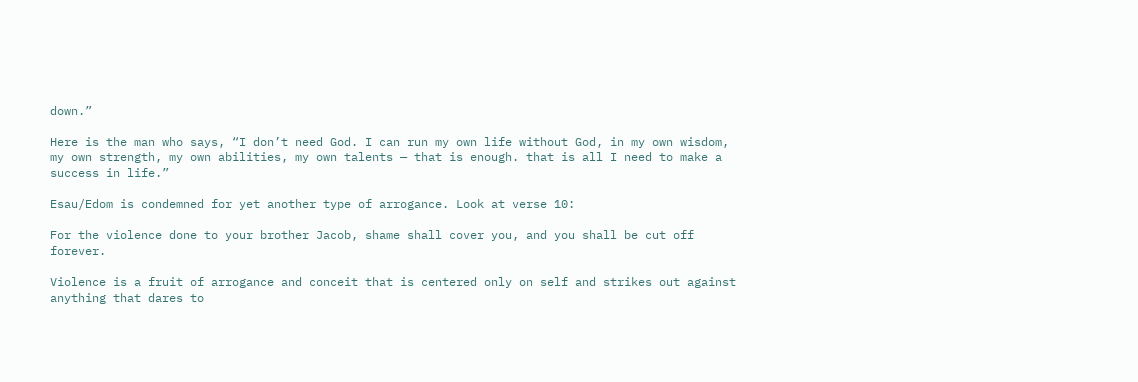down.”

Here is the man who says, “I don’t need God. I can run my own life without God, in my own wisdom, my own strength, my own abilities, my own talents — that is enough. that is all I need to make a success in life.”

Esau/Edom is condemned for yet another type of arrogance. Look at verse 10:

For the violence done to your brother Jacob, shame shall cover you, and you shall be cut off forever.

Violence is a fruit of arrogance and conceit that is centered only on self and strikes out against anything that dares to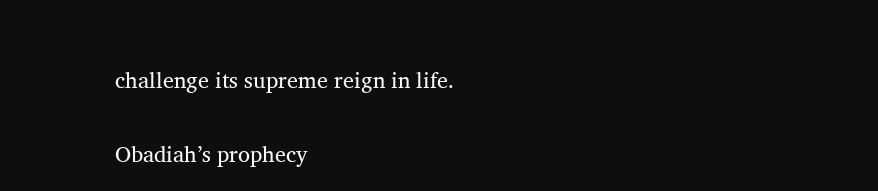challenge its supreme reign in life.

Obadiah’s prophecy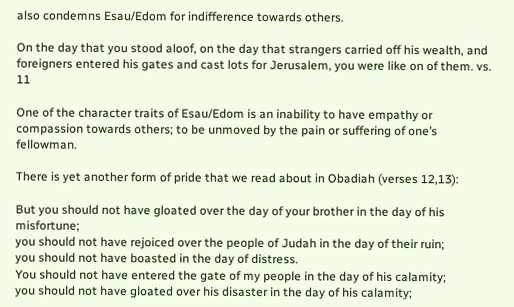also condemns Esau/Edom for indifference towards others.

On the day that you stood aloof, on the day that strangers carried off his wealth, and foreigners entered his gates and cast lots for Jerusalem, you were like on of them. vs. 11

One of the character traits of Esau/Edom is an inability to have empathy or compassion towards others; to be unmoved by the pain or suffering of one’s fellowman.

There is yet another form of pride that we read about in Obadiah (verses 12,13):

But you should not have gloated over the day of your brother in the day of his misfortune;
you should not have rejoiced over the people of Judah in the day of their ruin;
you should not have boasted in the day of distress.
You should not have entered the gate of my people in the day of his calamity;
you should not have gloated over his disaster in the day of his calamity;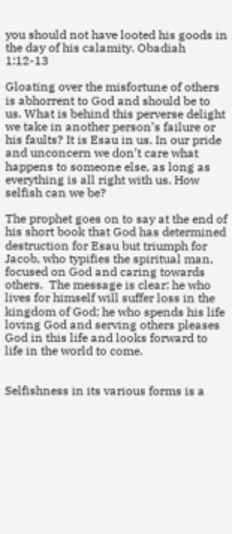you should not have looted his goods in the day of his calamity. Obadiah 1:12-13

Gloating over the misfortune of others is abhorrent to God and should be to us. What is behind this perverse delight we take in another person’s failure or his faults? It is Esau in us. In our pride and unconcern we don’t care what happens to someone else, as long as everything is all right with us. How selfish can we be?

The prophet goes on to say at the end of his short book that God has determined destruction for Esau but triumph for Jacob, who typifies the spiritual man, focused on God and caring towards others.  The message is clear: he who lives for himself will suffer loss in the kingdom of God; he who spends his life loving God and serving others pleases God in this life and looks forward to life in the world to come.


Selfishness in its various forms is a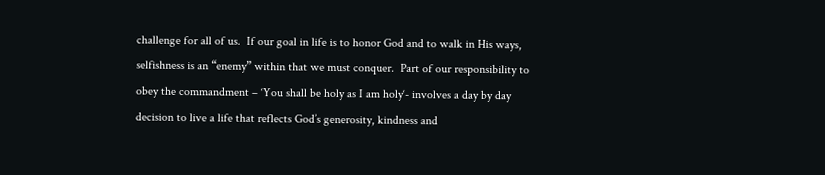challenge for all of us.  If our goal in life is to honor God and to walk in His ways, selfishness is an “enemy” within that we must conquer.  Part of our responsibility to obey the commandment – ‘You shall be holy as I am holy‘- involves a day by day decision to live a life that reflects God’s generosity, kindness and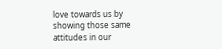love towards us by showing those same attitudes in our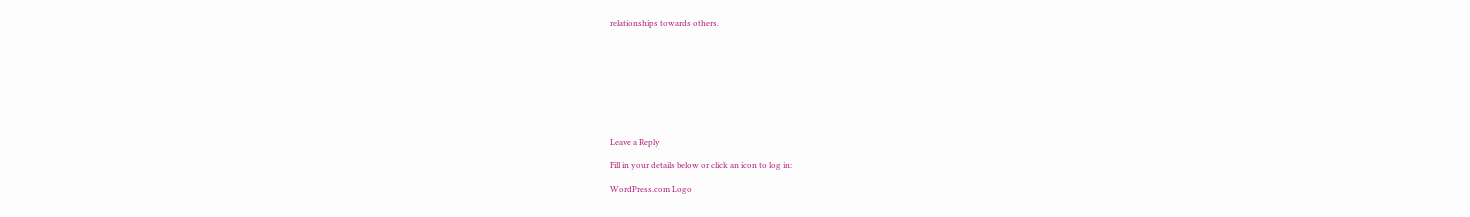relationships towards others.









Leave a Reply

Fill in your details below or click an icon to log in:

WordPress.com Logo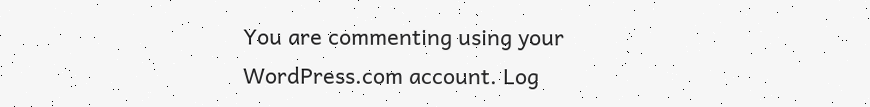You are commenting using your WordPress.com account. Log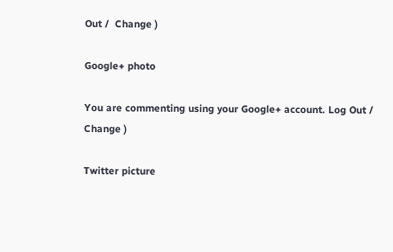Out /  Change )

Google+ photo

You are commenting using your Google+ account. Log Out /  Change )

Twitter picture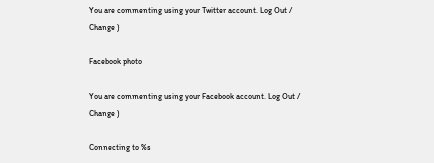You are commenting using your Twitter account. Log Out /  Change )

Facebook photo

You are commenting using your Facebook account. Log Out /  Change )

Connecting to %s